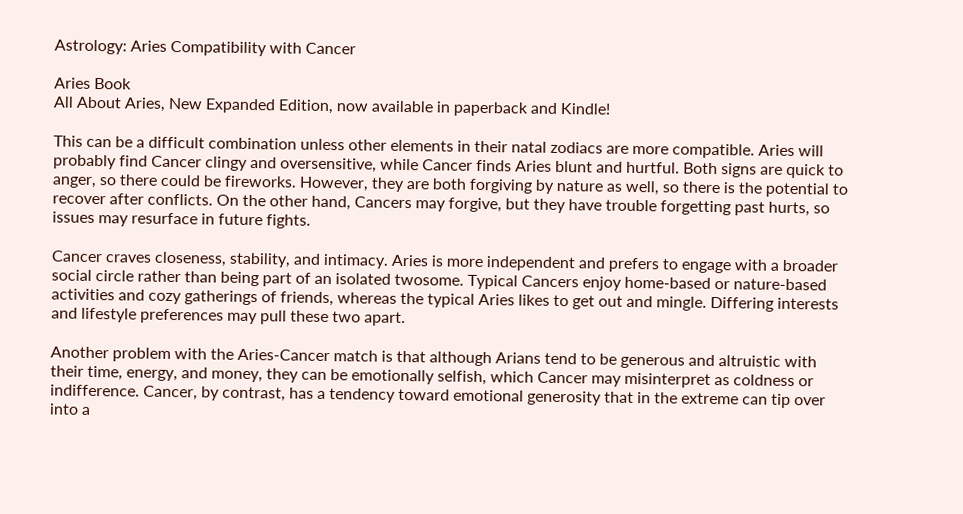Astrology: Aries Compatibility with Cancer

Aries Book
All About Aries, New Expanded Edition, now available in paperback and Kindle!

This can be a difficult combination unless other elements in their natal zodiacs are more compatible. Aries will probably find Cancer clingy and oversensitive, while Cancer finds Aries blunt and hurtful. Both signs are quick to anger, so there could be fireworks. However, they are both forgiving by nature as well, so there is the potential to recover after conflicts. On the other hand, Cancers may forgive, but they have trouble forgetting past hurts, so issues may resurface in future fights.

Cancer craves closeness, stability, and intimacy. Aries is more independent and prefers to engage with a broader social circle rather than being part of an isolated twosome. Typical Cancers enjoy home-based or nature-based activities and cozy gatherings of friends, whereas the typical Aries likes to get out and mingle. Differing interests and lifestyle preferences may pull these two apart.

Another problem with the Aries-Cancer match is that although Arians tend to be generous and altruistic with their time, energy, and money, they can be emotionally selfish, which Cancer may misinterpret as coldness or indifference. Cancer, by contrast, has a tendency toward emotional generosity that in the extreme can tip over into a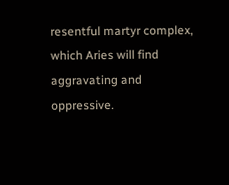resentful martyr complex, which Aries will find aggravating and oppressive.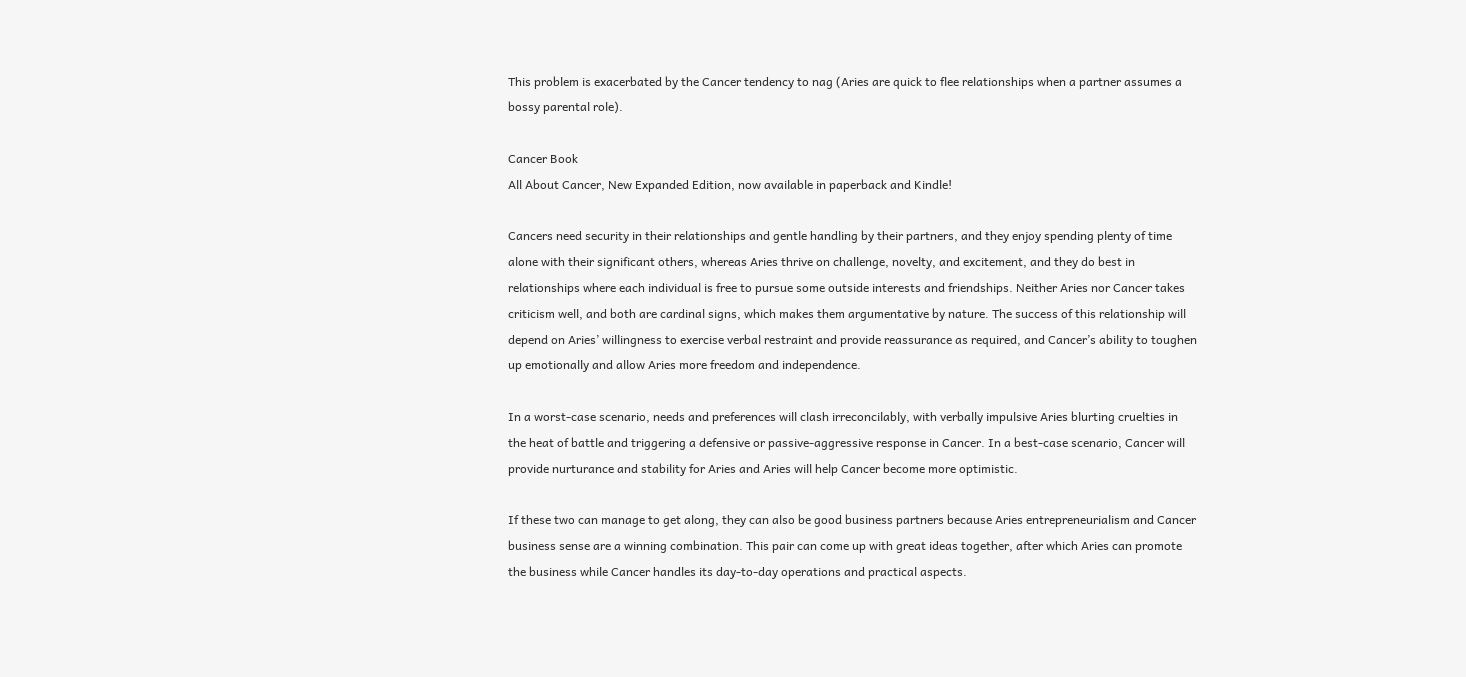This problem is exacerbated by the Cancer tendency to nag (Aries are quick to flee relationships when a partner assumes a bossy parental role).

Cancer Book
All About Cancer, New Expanded Edition, now available in paperback and Kindle!

Cancers need security in their relationships and gentle handling by their partners, and they enjoy spending plenty of time alone with their significant others, whereas Aries thrive on challenge, novelty, and excitement, and they do best in relationships where each individual is free to pursue some outside interests and friendships. Neither Aries nor Cancer takes criticism well, and both are cardinal signs, which makes them argumentative by nature. The success of this relationship will depend on Aries’ willingness to exercise verbal restraint and provide reassurance as required, and Cancer’s ability to toughen up emotionally and allow Aries more freedom and independence.

In a worst-case scenario, needs and preferences will clash irreconcilably, with verbally impulsive Aries blurting cruelties in the heat of battle and triggering a defensive or passive-aggressive response in Cancer. In a best-case scenario, Cancer will provide nurturance and stability for Aries and Aries will help Cancer become more optimistic.

If these two can manage to get along, they can also be good business partners because Aries entrepreneurialism and Cancer business sense are a winning combination. This pair can come up with great ideas together, after which Aries can promote the business while Cancer handles its day-to-day operations and practical aspects.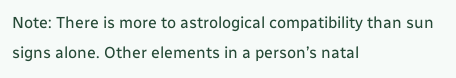Note: There is more to astrological compatibility than sun signs alone. Other elements in a person’s natal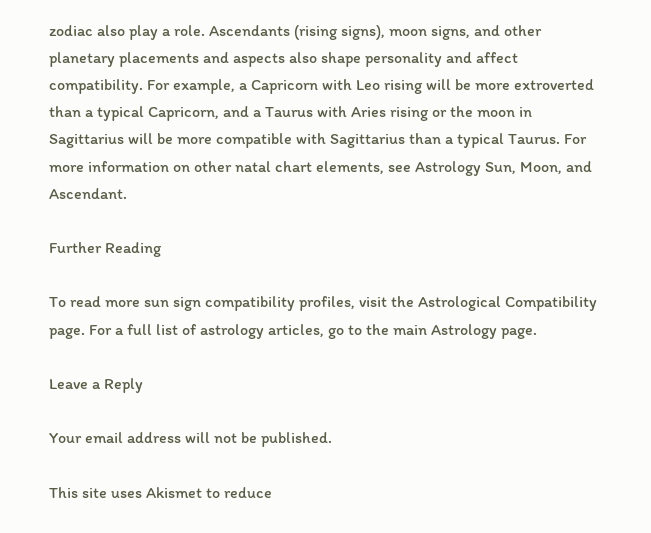zodiac also play a role. Ascendants (rising signs), moon signs, and other planetary placements and aspects also shape personality and affect compatibility. For example, a Capricorn with Leo rising will be more extroverted than a typical Capricorn, and a Taurus with Aries rising or the moon in Sagittarius will be more compatible with Sagittarius than a typical Taurus. For more information on other natal chart elements, see Astrology Sun, Moon, and Ascendant.

Further Reading

To read more sun sign compatibility profiles, visit the Astrological Compatibility page. For a full list of astrology articles, go to the main Astrology page.

Leave a Reply

Your email address will not be published.

This site uses Akismet to reduce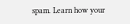spam. Learn how your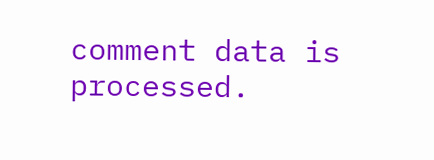comment data is processed.